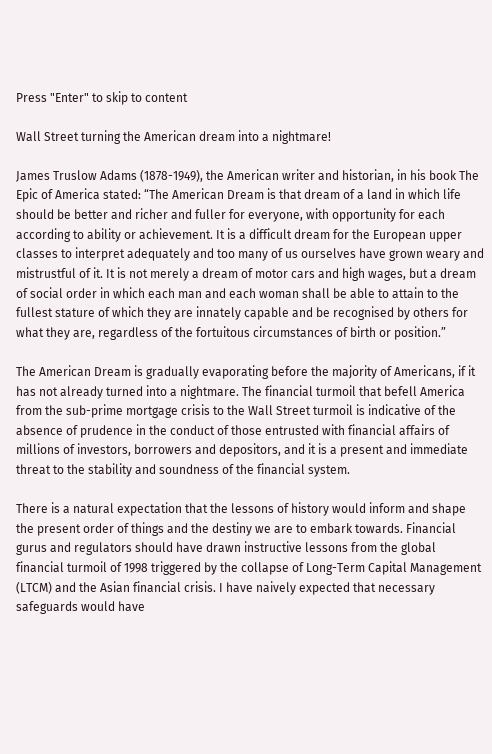Press "Enter" to skip to content

Wall Street turning the American dream into a nightmare!

James Truslow Adams (1878-1949), the American writer and historian, in his book The Epic of America stated: “The American Dream is that dream of a land in which life should be better and richer and fuller for everyone, with opportunity for each according to ability or achievement. It is a difficult dream for the European upper classes to interpret adequately and too many of us ourselves have grown weary and mistrustful of it. It is not merely a dream of motor cars and high wages, but a dream of social order in which each man and each woman shall be able to attain to the fullest stature of which they are innately capable and be recognised by others for what they are, regardless of the fortuitous circumstances of birth or position.”

The American Dream is gradually evaporating before the majority of Americans, if it has not already turned into a nightmare. The financial turmoil that befell America from the sub-prime mortgage crisis to the Wall Street turmoil is indicative of the absence of prudence in the conduct of those entrusted with financial affairs of millions of investors, borrowers and depositors, and it is a present and immediate threat to the stability and soundness of the financial system.

There is a natural expectation that the lessons of history would inform and shape the present order of things and the destiny we are to embark towards. Financial gurus and regulators should have drawn instructive lessons from the global financial turmoil of 1998 triggered by the collapse of Long-Term Capital Management (LTCM) and the Asian financial crisis. I have naively expected that necessary safeguards would have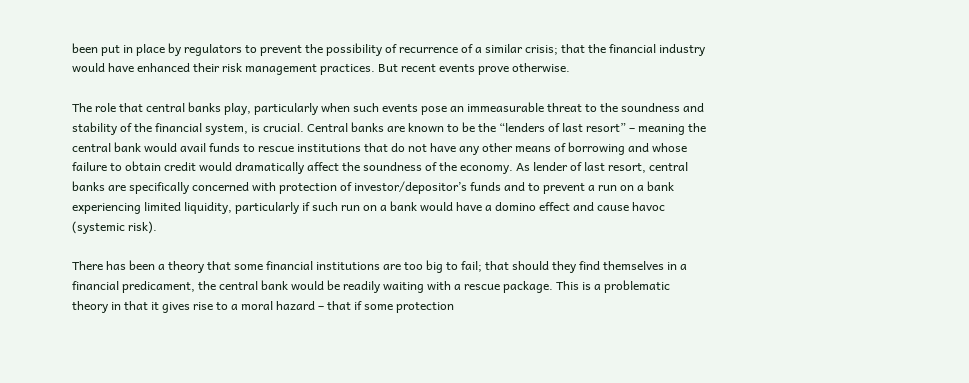been put in place by regulators to prevent the possibility of recurrence of a similar crisis; that the financial industry would have enhanced their risk management practices. But recent events prove otherwise.

The role that central banks play, particularly when such events pose an immeasurable threat to the soundness and stability of the financial system, is crucial. Central banks are known to be the “lenders of last resort” – meaning the central bank would avail funds to rescue institutions that do not have any other means of borrowing and whose failure to obtain credit would dramatically affect the soundness of the economy. As lender of last resort, central banks are specifically concerned with protection of investor/depositor’s funds and to prevent a run on a bank experiencing limited liquidity, particularly if such run on a bank would have a domino effect and cause havoc (systemic risk).

There has been a theory that some financial institutions are too big to fail; that should they find themselves in a financial predicament, the central bank would be readily waiting with a rescue package. This is a problematic theory in that it gives rise to a moral hazard – that if some protection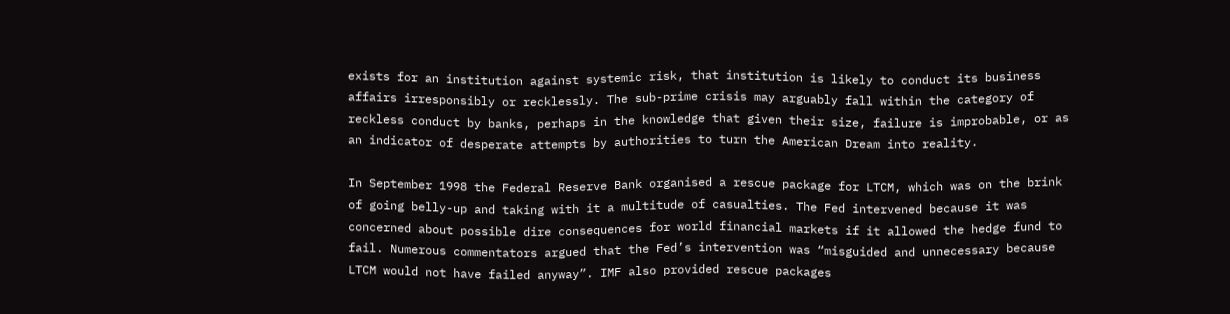exists for an institution against systemic risk, that institution is likely to conduct its business affairs irresponsibly or recklessly. The sub-prime crisis may arguably fall within the category of reckless conduct by banks, perhaps in the knowledge that given their size, failure is improbable, or as an indicator of desperate attempts by authorities to turn the American Dream into reality.

In September 1998 the Federal Reserve Bank organised a rescue package for LTCM, which was on the brink of going belly-up and taking with it a multitude of casualties. The Fed intervened because it was concerned about possible dire consequences for world financial markets if it allowed the hedge fund to fail. Numerous commentators argued that the Fed’s intervention was “misguided and unnecessary because LTCM would not have failed anyway”. IMF also provided rescue packages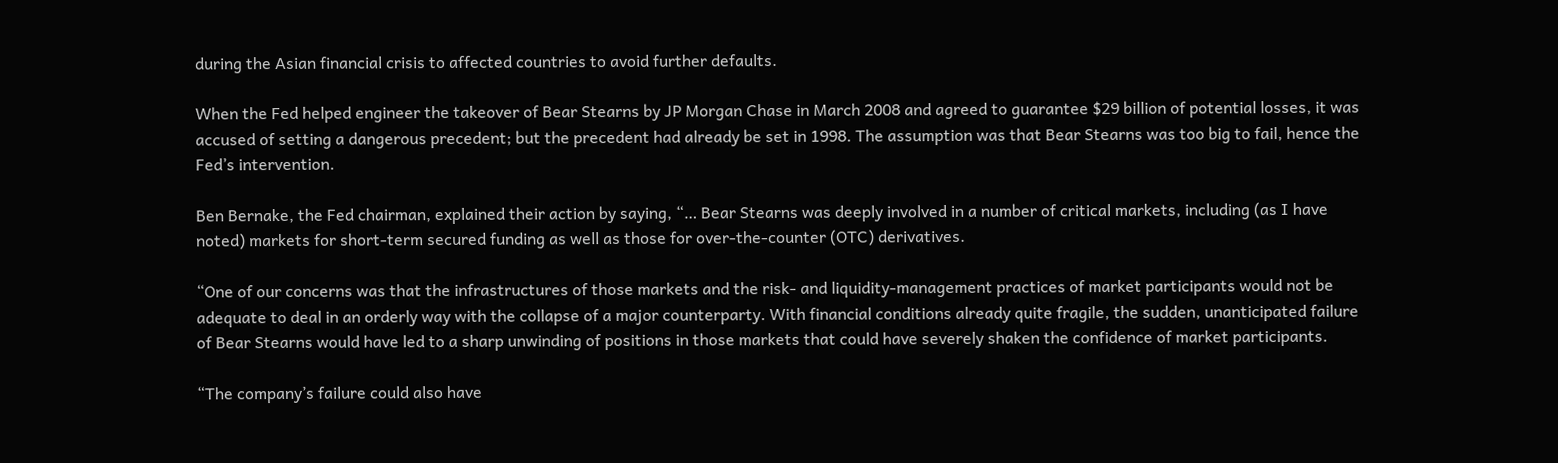during the Asian financial crisis to affected countries to avoid further defaults.

When the Fed helped engineer the takeover of Bear Stearns by JP Morgan Chase in March 2008 and agreed to guarantee $29 billion of potential losses, it was accused of setting a dangerous precedent; but the precedent had already be set in 1998. The assumption was that Bear Stearns was too big to fail, hence the Fed’s intervention.

Ben Bernake, the Fed chairman, explained their action by saying, “… Bear Stearns was deeply involved in a number of critical markets, including (as I have noted) markets for short-term secured funding as well as those for over-the-counter (OTC) derivatives.

“One of our concerns was that the infrastructures of those markets and the risk- and liquidity-management practices of market participants would not be adequate to deal in an orderly way with the collapse of a major counterparty. With financial conditions already quite fragile, the sudden, unanticipated failure of Bear Stearns would have led to a sharp unwinding of positions in those markets that could have severely shaken the confidence of market participants.

“The company’s failure could also have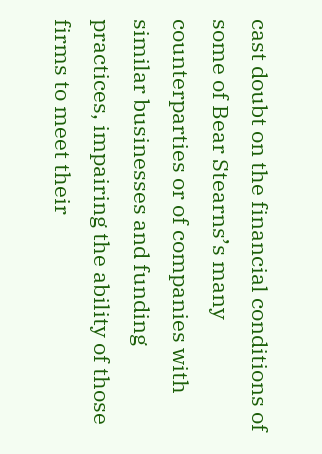cast doubt on the financial conditions of some of Bear Stearns’s many counterparties or of companies with similar businesses and funding practices, impairing the ability of those firms to meet their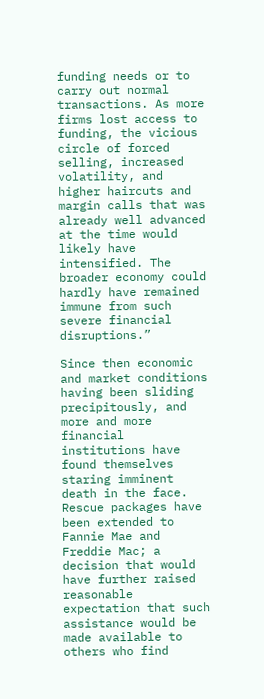funding needs or to carry out normal transactions. As more firms lost access to funding, the vicious circle of forced selling, increased volatility, and higher haircuts and margin calls that was already well advanced at the time would likely have intensified. The broader economy could hardly have remained immune from such severe financial disruptions.”

Since then economic and market conditions having been sliding precipitously, and more and more financial institutions have found themselves staring imminent death in the face. Rescue packages have been extended to Fannie Mae and Freddie Mac; a decision that would have further raised reasonable expectation that such assistance would be made available to others who find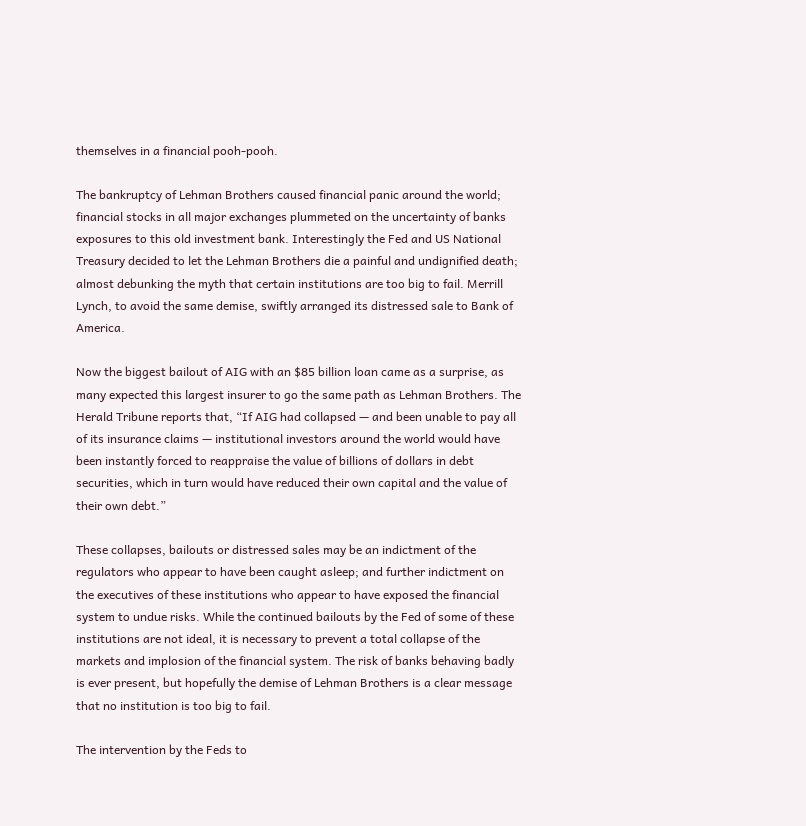themselves in a financial pooh-pooh.

The bankruptcy of Lehman Brothers caused financial panic around the world; financial stocks in all major exchanges plummeted on the uncertainty of banks exposures to this old investment bank. Interestingly the Fed and US National Treasury decided to let the Lehman Brothers die a painful and undignified death; almost debunking the myth that certain institutions are too big to fail. Merrill Lynch, to avoid the same demise, swiftly arranged its distressed sale to Bank of America.

Now the biggest bailout of AIG with an $85 billion loan came as a surprise, as many expected this largest insurer to go the same path as Lehman Brothers. The Herald Tribune reports that, “If AIG had collapsed — and been unable to pay all of its insurance claims — institutional investors around the world would have been instantly forced to reappraise the value of billions of dollars in debt securities, which in turn would have reduced their own capital and the value of their own debt.”

These collapses, bailouts or distressed sales may be an indictment of the regulators who appear to have been caught asleep; and further indictment on the executives of these institutions who appear to have exposed the financial system to undue risks. While the continued bailouts by the Fed of some of these institutions are not ideal, it is necessary to prevent a total collapse of the markets and implosion of the financial system. The risk of banks behaving badly is ever present, but hopefully the demise of Lehman Brothers is a clear message that no institution is too big to fail.

The intervention by the Feds to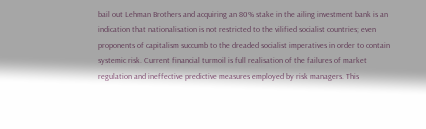bail out Lehman Brothers and acquiring an 80% stake in the ailing investment bank is an indication that nationalisation is not restricted to the vilified socialist countries; even proponents of capitalism succumb to the dreaded socialist imperatives in order to contain systemic risk. Current financial turmoil is full realisation of the failures of market regulation and ineffective predictive measures employed by risk managers. This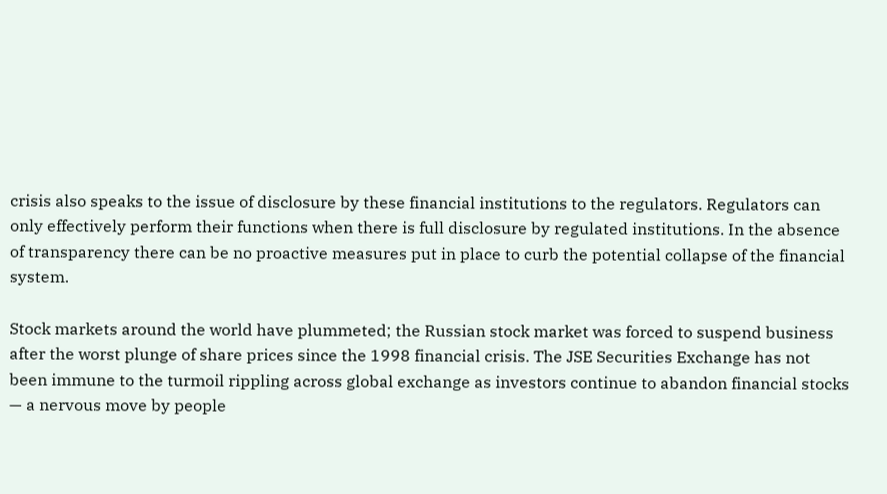crisis also speaks to the issue of disclosure by these financial institutions to the regulators. Regulators can only effectively perform their functions when there is full disclosure by regulated institutions. In the absence of transparency there can be no proactive measures put in place to curb the potential collapse of the financial system.

Stock markets around the world have plummeted; the Russian stock market was forced to suspend business after the worst plunge of share prices since the 1998 financial crisis. The JSE Securities Exchange has not been immune to the turmoil rippling across global exchange as investors continue to abandon financial stocks — a nervous move by people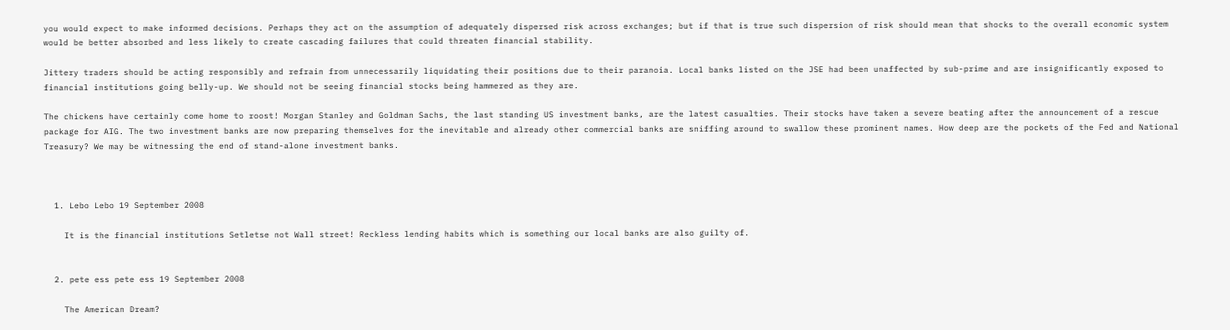you would expect to make informed decisions. Perhaps they act on the assumption of adequately dispersed risk across exchanges; but if that is true such dispersion of risk should mean that shocks to the overall economic system would be better absorbed and less likely to create cascading failures that could threaten financial stability.

Jittery traders should be acting responsibly and refrain from unnecessarily liquidating their positions due to their paranoia. Local banks listed on the JSE had been unaffected by sub-prime and are insignificantly exposed to financial institutions going belly-up. We should not be seeing financial stocks being hammered as they are.

The chickens have certainly come home to roost! Morgan Stanley and Goldman Sachs, the last standing US investment banks, are the latest casualties. Their stocks have taken a severe beating after the announcement of a rescue package for AIG. The two investment banks are now preparing themselves for the inevitable and already other commercial banks are sniffing around to swallow these prominent names. How deep are the pockets of the Fed and National Treasury? We may be witnessing the end of stand-alone investment banks.



  1. Lebo Lebo 19 September 2008

    It is the financial institutions Setletse not Wall street! Reckless lending habits which is something our local banks are also guilty of.


  2. pete ess pete ess 19 September 2008

    The American Dream?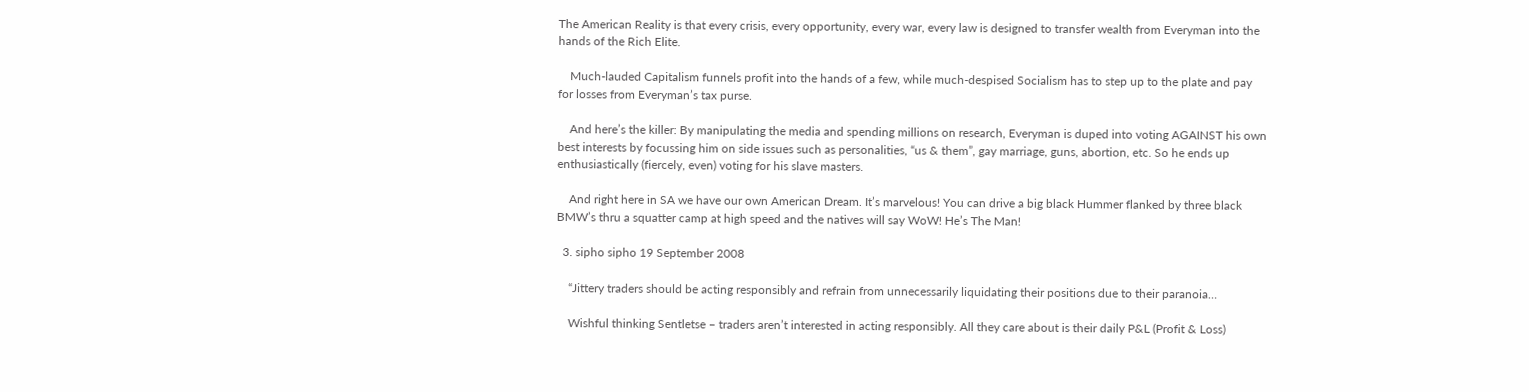The American Reality is that every crisis, every opportunity, every war, every law is designed to transfer wealth from Everyman into the hands of the Rich Elite.

    Much-lauded Capitalism funnels profit into the hands of a few, while much-despised Socialism has to step up to the plate and pay for losses from Everyman’s tax purse.

    And here’s the killer: By manipulating the media and spending millions on research, Everyman is duped into voting AGAINST his own best interests by focussing him on side issues such as personalities, “us & them”, gay marriage, guns, abortion, etc. So he ends up enthusiastically (fiercely, even) voting for his slave masters.

    And right here in SA we have our own American Dream. It’s marvelous! You can drive a big black Hummer flanked by three black BMW’s thru a squatter camp at high speed and the natives will say WoW! He’s The Man!

  3. sipho sipho 19 September 2008

    “Jittery traders should be acting responsibly and refrain from unnecessarily liquidating their positions due to their paranoia…

    Wishful thinking Sentletse – traders aren’t interested in acting responsibly. All they care about is their daily P&L (Profit & Loss)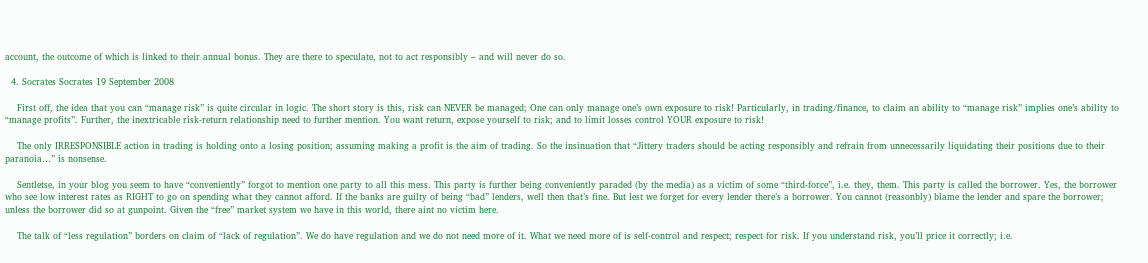account, the outcome of which is linked to their annual bonus. They are there to speculate, not to act responsibly – and will never do so.

  4. Socrates Socrates 19 September 2008

    First off, the idea that you can “manage risk” is quite circular in logic. The short story is this, risk can NEVER be managed; One can only manage one’s own exposure to risk! Particularly, in trading/finance, to claim an ability to “manage risk” implies one’s ability to “manage profits”. Further, the inextricable risk-return relationship need to further mention. You want return, expose yourself to risk; and to limit losses control YOUR exposure to risk!

    The only IRRESPONSIBLE action in trading is holding onto a losing position; assuming making a profit is the aim of trading. So the insinuation that “Jittery traders should be acting responsibly and refrain from unnecessarily liquidating their positions due to their paranoia…” is nonsense.

    Sentletse, in your blog you seem to have “conveniently” forgot to mention one party to all this mess. This party is further being conveniently paraded (by the media) as a victim of some “third-force”, i.e. they, them. This party is called the borrower. Yes, the borrower who see low interest rates as RIGHT to go on spending what they cannot afford. If the banks are guilty of being “bad” lenders, well then that’s fine. But lest we forget for every lender there’s a borrower. You cannot (reasonbly) blame the lender and spare the borrower; unless the borrower did so at gunpoint. Given the “free” market system we have in this world, there aint no victim here.

    The talk of “less regulation” borders on claim of “lack of regulation”. We do have regulation and we do not need more of it. What we need more of is self-control and respect; respect for risk. If you understand risk, you’ll price it correctly; i.e.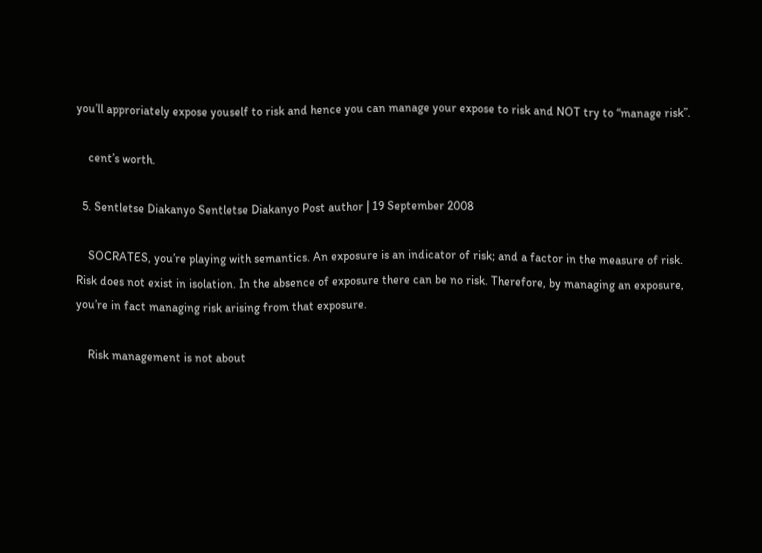you’ll approriately expose youself to risk and hence you can manage your expose to risk and NOT try to “manage risk”.

    cent’s worth.

  5. Sentletse Diakanyo Sentletse Diakanyo Post author | 19 September 2008

    SOCRATES, you’re playing with semantics. An exposure is an indicator of risk; and a factor in the measure of risk. Risk does not exist in isolation. In the absence of exposure there can be no risk. Therefore, by managing an exposure, you’re in fact managing risk arising from that exposure.

    Risk management is not about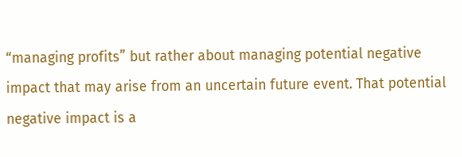“managing profits” but rather about managing potential negative impact that may arise from an uncertain future event. That potential negative impact is a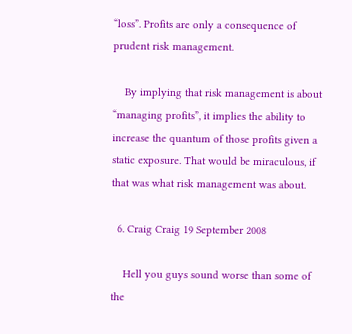“loss”. Profits are only a consequence of prudent risk management.

    By implying that risk management is about “managing profits”, it implies the ability to increase the quantum of those profits given a static exposure. That would be miraculous, if that was what risk management was about.

  6. Craig Craig 19 September 2008

    Hell you guys sound worse than some of the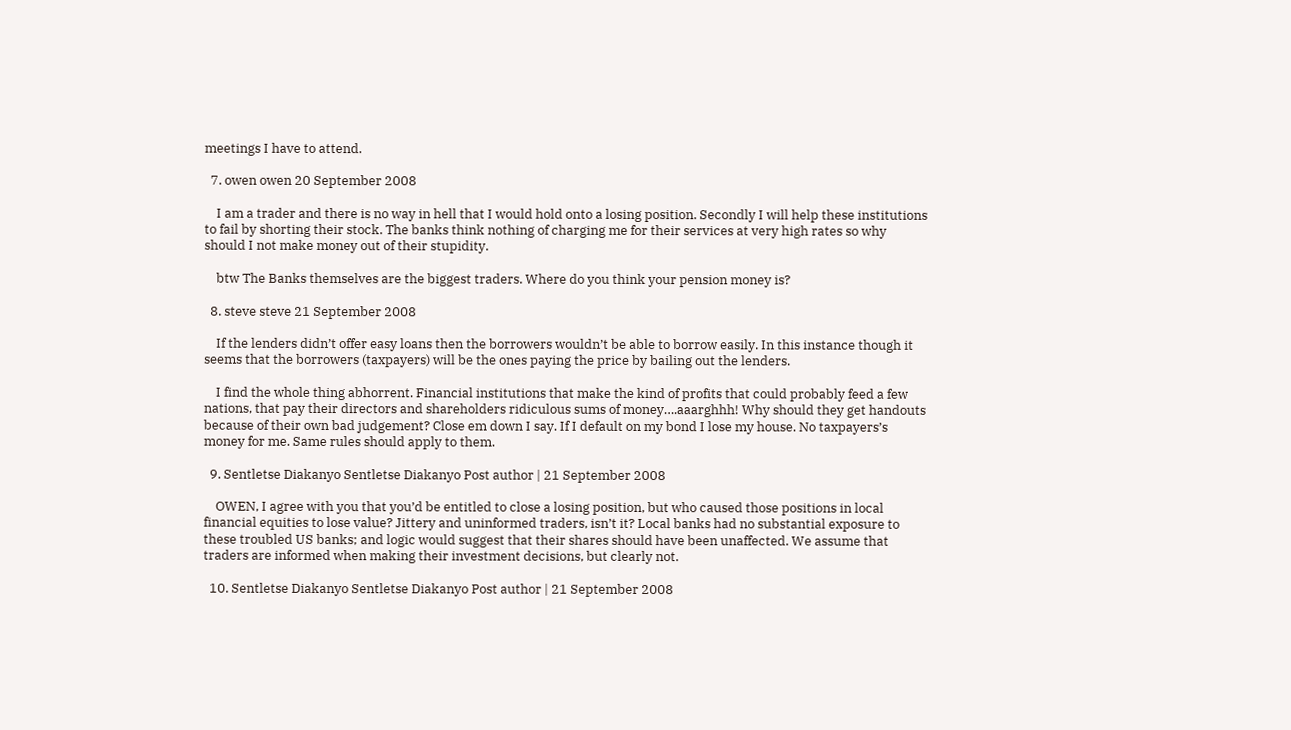meetings I have to attend.

  7. owen owen 20 September 2008

    I am a trader and there is no way in hell that I would hold onto a losing position. Secondly I will help these institutions to fail by shorting their stock. The banks think nothing of charging me for their services at very high rates so why should I not make money out of their stupidity.

    btw The Banks themselves are the biggest traders. Where do you think your pension money is?

  8. steve steve 21 September 2008

    If the lenders didn’t offer easy loans then the borrowers wouldn’t be able to borrow easily. In this instance though it seems that the borrowers (taxpayers) will be the ones paying the price by bailing out the lenders.

    I find the whole thing abhorrent. Financial institutions that make the kind of profits that could probably feed a few nations, that pay their directors and shareholders ridiculous sums of money….aaarghhh! Why should they get handouts because of their own bad judgement? Close em down I say. If I default on my bond I lose my house. No taxpayers’s money for me. Same rules should apply to them.

  9. Sentletse Diakanyo Sentletse Diakanyo Post author | 21 September 2008

    OWEN, I agree with you that you’d be entitled to close a losing position, but who caused those positions in local financial equities to lose value? Jittery and uninformed traders, isn’t it? Local banks had no substantial exposure to these troubled US banks; and logic would suggest that their shares should have been unaffected. We assume that traders are informed when making their investment decisions, but clearly not.

  10. Sentletse Diakanyo Sentletse Diakanyo Post author | 21 September 2008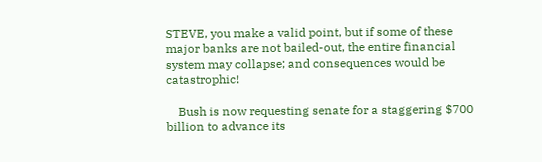STEVE, you make a valid point, but if some of these major banks are not bailed-out, the entire financial system may collapse; and consequences would be catastrophic!

    Bush is now requesting senate for a staggering $700 billion to advance its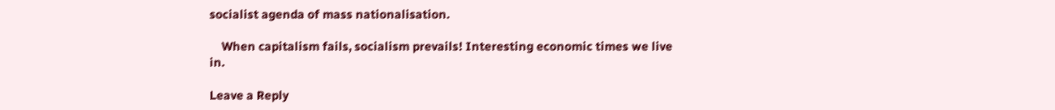socialist agenda of mass nationalisation.

    When capitalism fails, socialism prevails! Interesting economic times we live in.

Leave a Reply